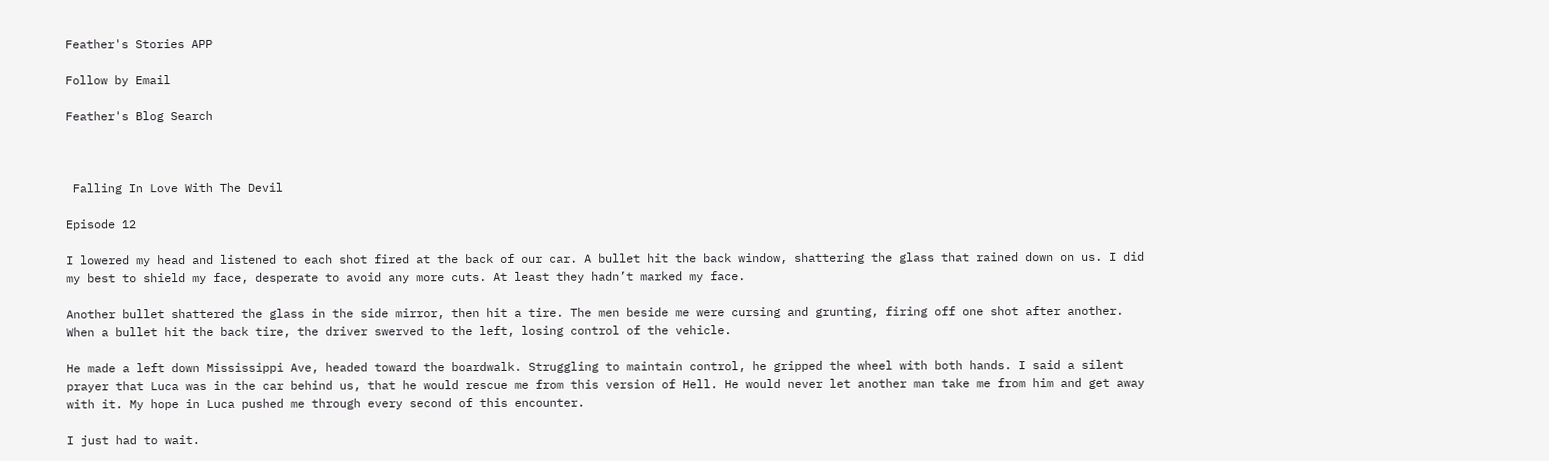Feather's Stories APP

Follow by Email

Feather's Blog Search



 Falling In Love With The Devil

Episode 12

I lowered my head and listened to each shot fired at the back of our car. A bullet hit the back window, shattering the glass that rained down on us. I did my best to shield my face, desperate to avoid any more cuts. At least they hadn’t marked my face.

Another bullet shattered the glass in the side mirror, then hit a tire. The men beside me were cursing and grunting, firing off one shot after another. When a bullet hit the back tire, the driver swerved to the left, losing control of the vehicle.

He made a left down Mississippi Ave, headed toward the boardwalk. Struggling to maintain control, he gripped the wheel with both hands. I said a silent prayer that Luca was in the car behind us, that he would rescue me from this version of Hell. He would never let another man take me from him and get away with it. My hope in Luca pushed me through every second of this encounter.

I just had to wait.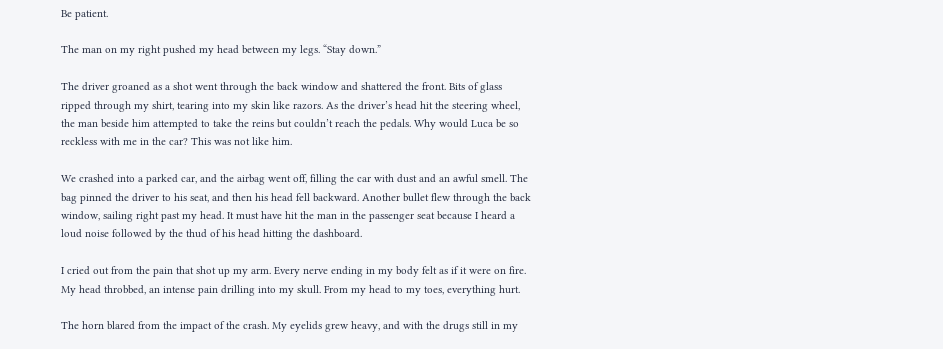Be patient.

The man on my right pushed my head between my legs. “Stay down.”

The driver groaned as a shot went through the back window and shattered the front. Bits of glass ripped through my shirt, tearing into my skin like razors. As the driver’s head hit the steering wheel, the man beside him attempted to take the reins but couldn’t reach the pedals. Why would Luca be so reckless with me in the car? This was not like him.

We crashed into a parked car, and the airbag went off, filling the car with dust and an awful smell. The bag pinned the driver to his seat, and then his head fell backward. Another bullet flew through the back window, sailing right past my head. It must have hit the man in the passenger seat because I heard a loud noise followed by the thud of his head hitting the dashboard.

I cried out from the pain that shot up my arm. Every nerve ending in my body felt as if it were on fire. My head throbbed, an intense pain drilling into my skull. From my head to my toes, everything hurt.

The horn blared from the impact of the crash. My eyelids grew heavy, and with the drugs still in my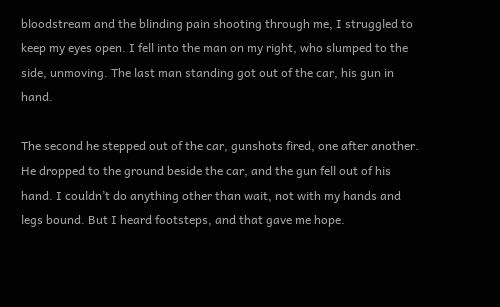bloodstream and the blinding pain shooting through me, I struggled to keep my eyes open. I fell into the man on my right, who slumped to the side, unmoving. The last man standing got out of the car, his gun in hand.

The second he stepped out of the car, gunshots fired, one after another. He dropped to the ground beside the car, and the gun fell out of his hand. I couldn’t do anything other than wait, not with my hands and legs bound. But I heard footsteps, and that gave me hope.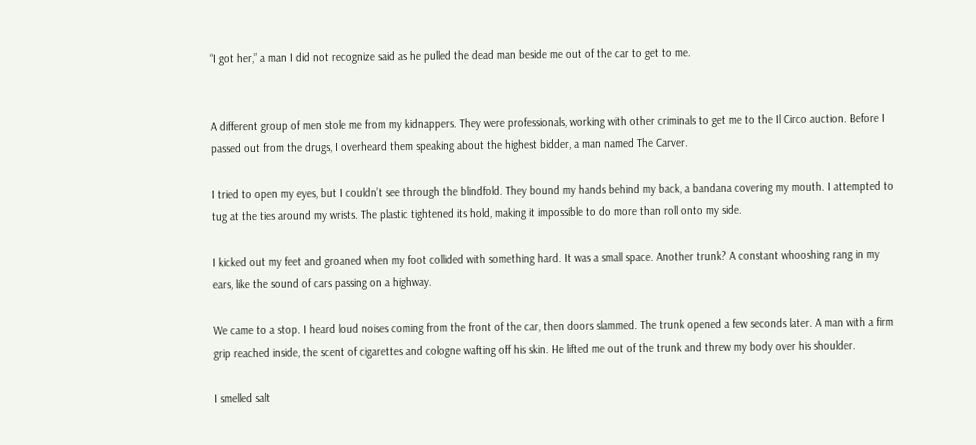“I got her,” a man I did not recognize said as he pulled the dead man beside me out of the car to get to me.


A different group of men stole me from my kidnappers. They were professionals, working with other criminals to get me to the Il Circo auction. Before I passed out from the drugs, I overheard them speaking about the highest bidder, a man named The Carver.

I tried to open my eyes, but I couldn’t see through the blindfold. They bound my hands behind my back, a bandana covering my mouth. I attempted to tug at the ties around my wrists. The plastic tightened its hold, making it impossible to do more than roll onto my side.

I kicked out my feet and groaned when my foot collided with something hard. It was a small space. Another trunk? A constant whooshing rang in my ears, like the sound of cars passing on a highway.

We came to a stop. I heard loud noises coming from the front of the car, then doors slammed. The trunk opened a few seconds later. A man with a firm grip reached inside, the scent of cigarettes and cologne wafting off his skin. He lifted me out of the trunk and threw my body over his shoulder.

I smelled salt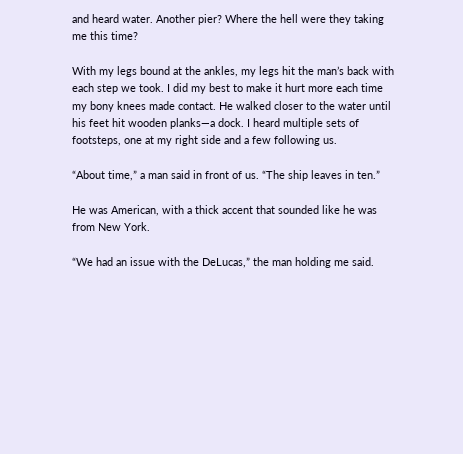and heard water. Another pier? Where the hell were they taking me this time?

With my legs bound at the ankles, my legs hit the man’s back with each step we took. I did my best to make it hurt more each time my bony knees made contact. He walked closer to the water until his feet hit wooden planks—a dock. I heard multiple sets of footsteps, one at my right side and a few following us.

“About time,” a man said in front of us. “The ship leaves in ten.”

He was American, with a thick accent that sounded like he was from New York.

“We had an issue with the DeLucas,” the man holding me said.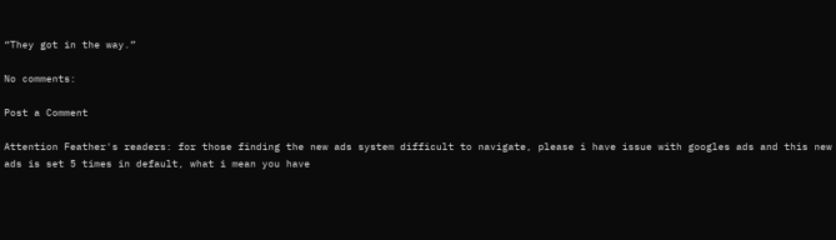“They got in the way.”

No comments:

Post a Comment

Attention Feather's readers: for those finding the new ads system difficult to navigate, please i have issue with googles ads and this new ads is set 5 times in default, what i mean you have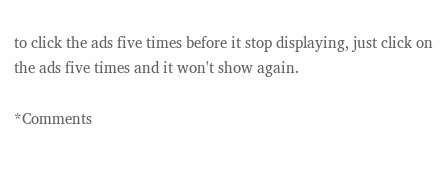to click the ads five times before it stop displaying, just click on the ads five times and it won't show again.

*Comments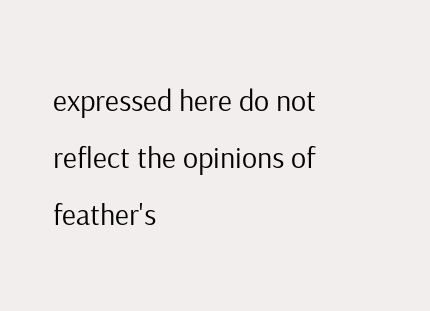expressed here do not reflect the opinions of feather's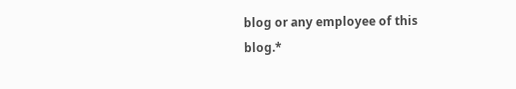blog or any employee of this blog.*